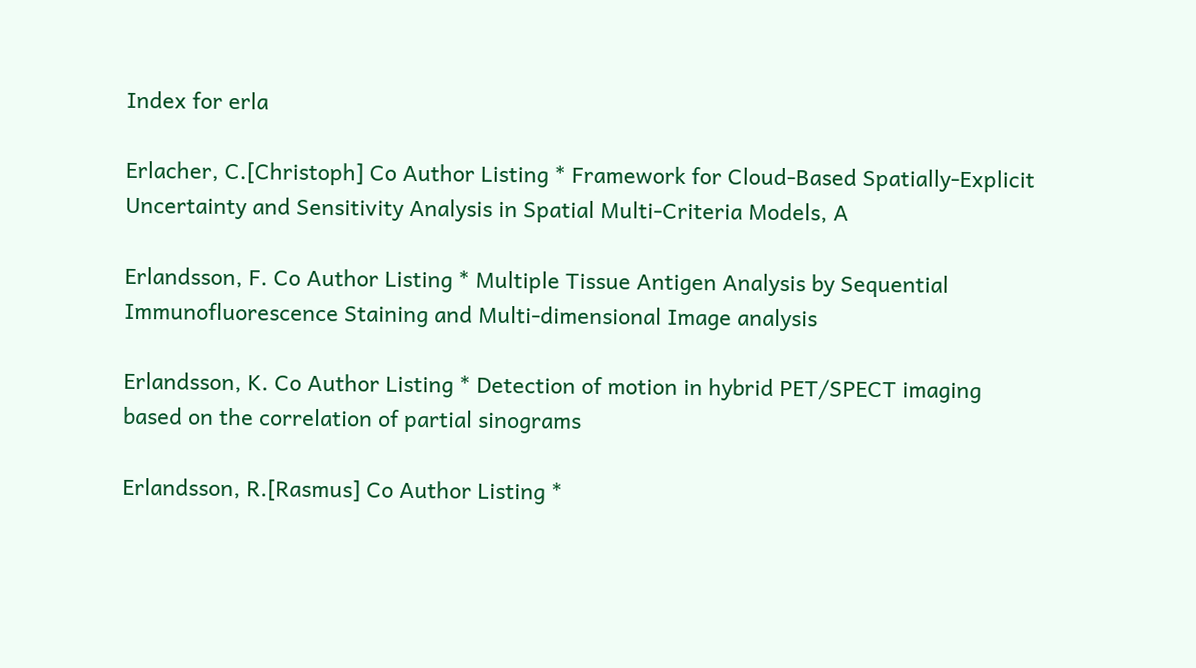Index for erla

Erlacher, C.[Christoph] Co Author Listing * Framework for Cloud-Based Spatially-Explicit Uncertainty and Sensitivity Analysis in Spatial Multi-Criteria Models, A

Erlandsson, F. Co Author Listing * Multiple Tissue Antigen Analysis by Sequential Immunofluorescence Staining and Multi-dimensional Image analysis

Erlandsson, K. Co Author Listing * Detection of motion in hybrid PET/SPECT imaging based on the correlation of partial sinograms

Erlandsson, R.[Rasmus] Co Author Listing *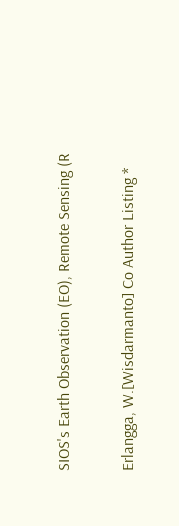SIOS's Earth Observation (EO), Remote Sensing (R

Erlangga, W.[Wisdarmanto] Co Author Listing *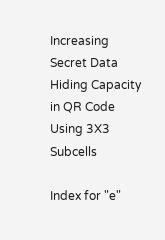Increasing Secret Data Hiding Capacity in QR Code Using 3X3 Subcells

Index for "e"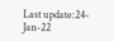Last update:24-Jan-22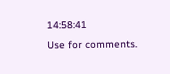14:58:41
Use for comments.